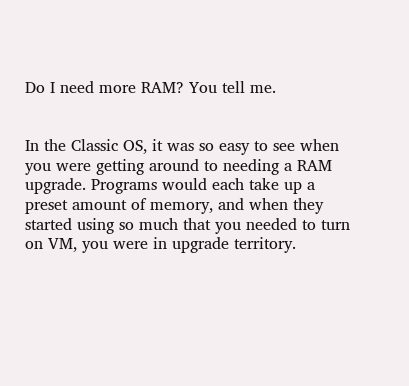Do I need more RAM? You tell me.


In the Classic OS, it was so easy to see when you were getting around to needing a RAM upgrade. Programs would each take up a preset amount of memory, and when they started using so much that you needed to turn on VM, you were in upgrade territory.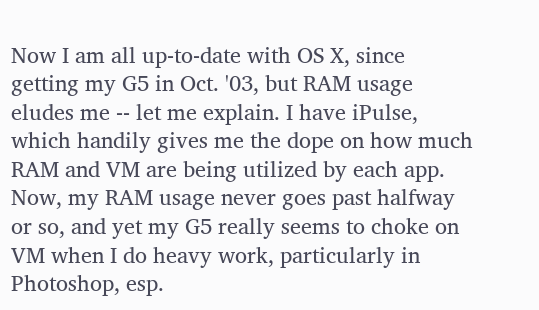Now I am all up-to-date with OS X, since getting my G5 in Oct. '03, but RAM usage eludes me -- let me explain. I have iPulse, which handily gives me the dope on how much RAM and VM are being utilized by each app. Now, my RAM usage never goes past halfway or so, and yet my G5 really seems to choke on VM when I do heavy work, particularly in Photoshop, esp.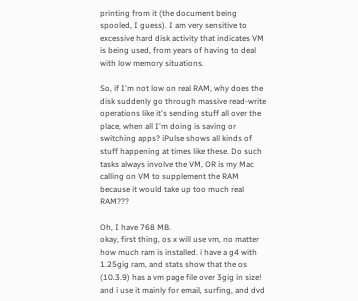printing from it (the document being spooled, I guess). I am very sensitive to excessive hard disk activity that indicates VM is being used, from years of having to deal with low memory situations.

So, if I'm not low on real RAM, why does the disk suddenly go through massive read-write operations like it's sending stuff all over the place, when all I'm doing is saving or switching apps? iPulse shows all kinds of stuff happening at times like these. Do such tasks always involve the VM, OR is my Mac calling on VM to supplement the RAM because it would take up too much real RAM???

Oh, I have 768 MB.
okay, first thing, os x will use vm, no matter how much ram is installed. i have a g4 with 1.25gig ram, and stats show that the os (10.3.9) has a vm page file over 3gig in size! and i use it mainly for email, surfing, and dvd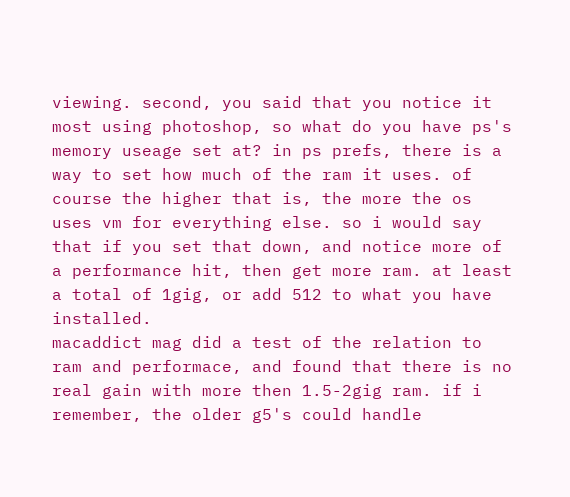viewing. second, you said that you notice it most using photoshop, so what do you have ps's memory useage set at? in ps prefs, there is a way to set how much of the ram it uses. of course the higher that is, the more the os uses vm for everything else. so i would say that if you set that down, and notice more of a performance hit, then get more ram. at least a total of 1gig, or add 512 to what you have installed.
macaddict mag did a test of the relation to ram and performace, and found that there is no real gain with more then 1.5-2gig ram. if i remember, the older g5's could handle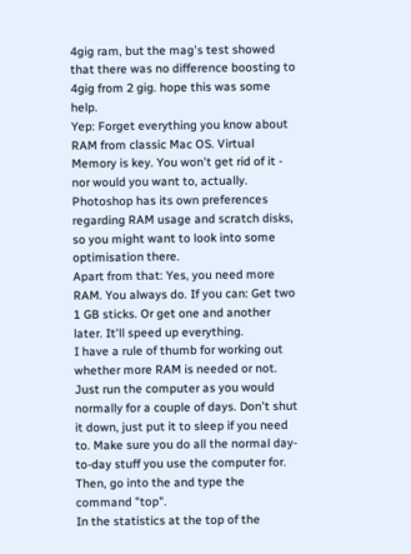4gig ram, but the mag's test showed that there was no difference boosting to 4gig from 2 gig. hope this was some help.
Yep: Forget everything you know about RAM from classic Mac OS. Virtual Memory is key. You won't get rid of it - nor would you want to, actually. Photoshop has its own preferences regarding RAM usage and scratch disks, so you might want to look into some optimisation there.
Apart from that: Yes, you need more RAM. You always do. If you can: Get two 1 GB sticks. Or get one and another later. It'll speed up everything.
I have a rule of thumb for working out whether more RAM is needed or not.
Just run the computer as you would normally for a couple of days. Don't shut it down, just put it to sleep if you need to. Make sure you do all the normal day-to-day stuff you use the computer for.
Then, go into the and type the command "top".
In the statistics at the top of the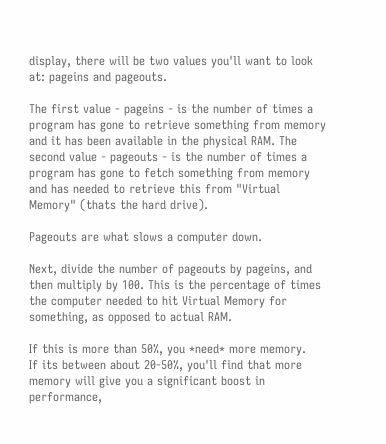display, there will be two values you'll want to look at: pageins and pageouts.

The first value - pageins - is the number of times a program has gone to retrieve something from memory and it has been available in the physical RAM. The second value - pageouts - is the number of times a program has gone to fetch something from memory and has needed to retrieve this from "Virtual Memory" (thats the hard drive).

Pageouts are what slows a computer down.

Next, divide the number of pageouts by pageins, and then multiply by 100. This is the percentage of times the computer needed to hit Virtual Memory for something, as opposed to actual RAM.

If this is more than 50%, you *need* more memory.
If its between about 20-50%, you'll find that more memory will give you a significant boost in performance,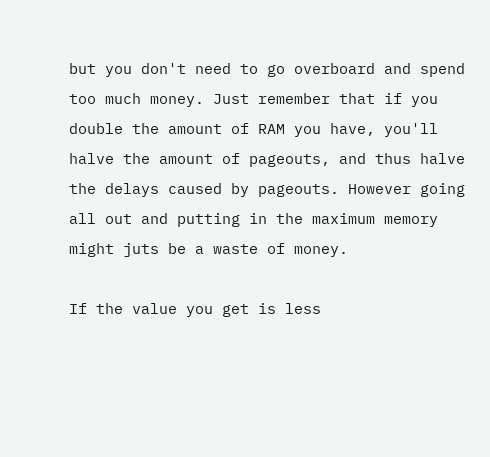but you don't need to go overboard and spend too much money. Just remember that if you double the amount of RAM you have, you'll halve the amount of pageouts, and thus halve the delays caused by pageouts. However going all out and putting in the maximum memory might juts be a waste of money.

If the value you get is less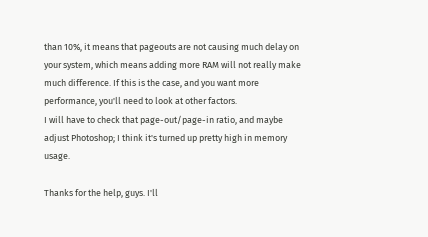than 10%, it means that pageouts are not causing much delay on your system, which means adding more RAM will not really make much difference. If this is the case, and you want more performance, you'll need to look at other factors.
I will have to check that page-out/page-in ratio, and maybe adjust Photoshop; I think it's turned up pretty high in memory usage.

Thanks for the help, guys. I'll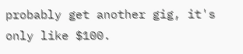probably get another gig, it's only like $100.